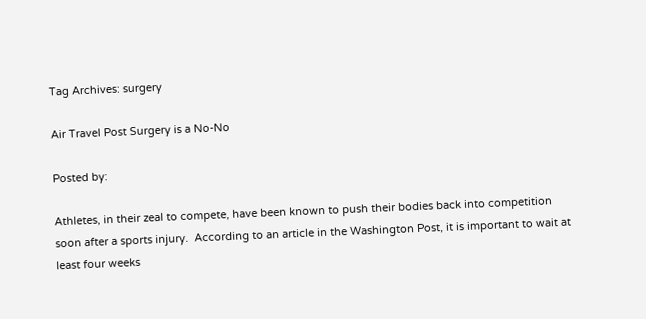Tag Archives: surgery

Air Travel Post Surgery is a No-No

Posted by:

Athletes, in their zeal to compete, have been known to push their bodies back into competition soon after a sports injury.  According to an article in the Washington Post, it is important to wait at least four weeks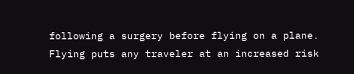following a surgery before flying on a plane. Flying puts any traveler at an increased risk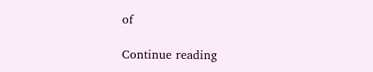of

Continue reading